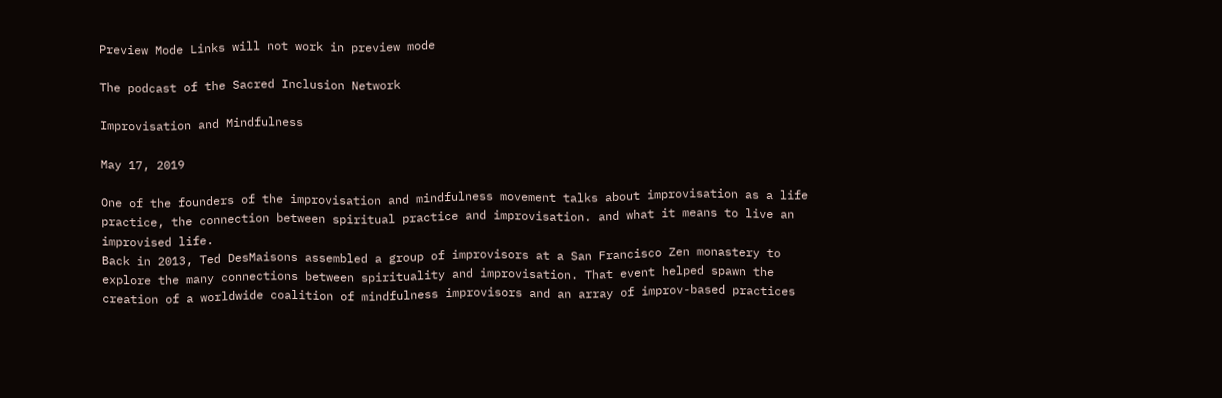Preview Mode Links will not work in preview mode

The podcast of the Sacred Inclusion Network

Improvisation and Mindfulness

May 17, 2019

One of the founders of the improvisation and mindfulness movement talks about improvisation as a life practice, the connection between spiritual practice and improvisation. and what it means to live an improvised life.
Back in 2013, Ted DesMaisons assembled a group of improvisors at a San Francisco Zen monastery to explore the many connections between spirituality and improvisation. That event helped spawn the creation of a worldwide coalition of mindfulness improvisors and an array of improv-based practices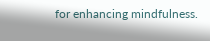for enhancing mindfulness.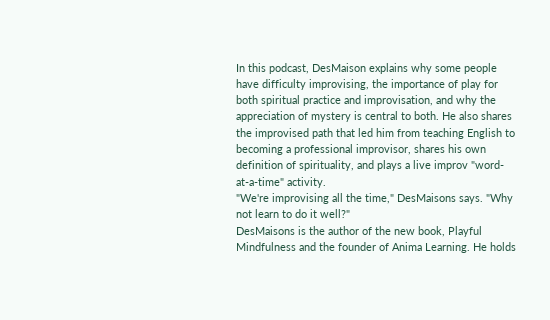In this podcast, DesMaison explains why some people have difficulty improvising, the importance of play for both spiritual practice and improvisation, and why the appreciation of mystery is central to both. He also shares the improvised path that led him from teaching English to becoming a professional improvisor, shares his own definition of spirituality, and plays a live improv "word-at-a-time" activity.
"We're improvising all the time," DesMaisons says. "Why not learn to do it well?"
DesMaisons is the author of the new book, Playful Mindfulness and the founder of Anima Learning. He holds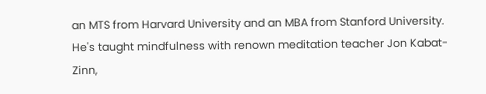an MTS from Harvard University and an MBA from Stanford University. He's taught mindfulness with renown meditation teacher Jon Kabat-Zinn,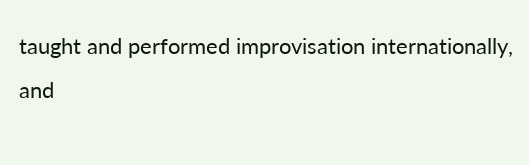taught and performed improvisation internationally, and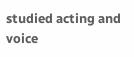studied acting and voice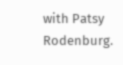with Patsy Rodenburg.